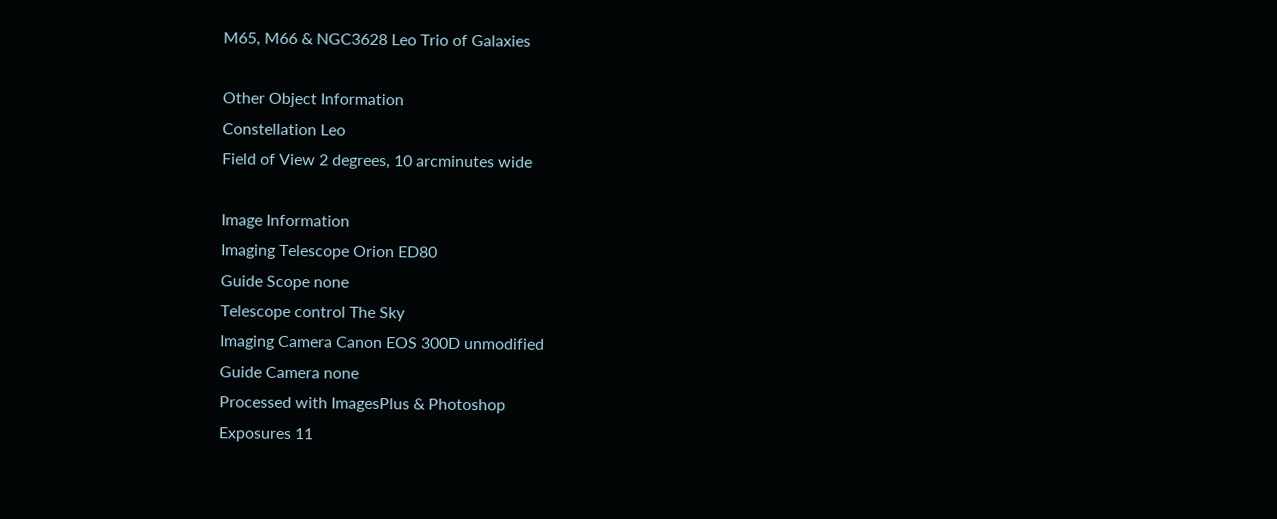M65, M66 & NGC3628 Leo Trio of Galaxies

Other Object Information
Constellation Leo
Field of View 2 degrees, 10 arcminutes wide

Image Information
Imaging Telescope Orion ED80
Guide Scope none
Telescope control The Sky
Imaging Camera Canon EOS 300D unmodified
Guide Camera none
Processed with ImagesPlus & Photoshop
Exposures 11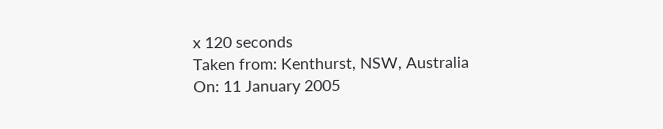x 120 seconds
Taken from: Kenthurst, NSW, Australia
On: 11 January 2005